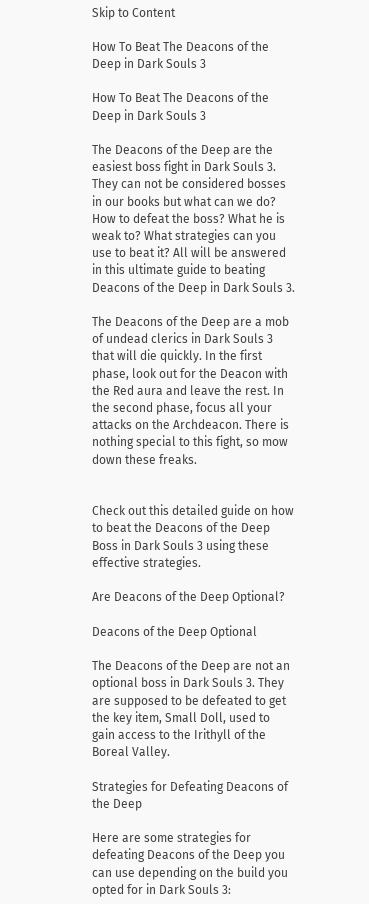Skip to Content

How To Beat The Deacons of the Deep in Dark Souls 3

How To Beat The Deacons of the Deep in Dark Souls 3

The Deacons of the Deep are the easiest boss fight in Dark Souls 3. They can not be considered bosses in our books but what can we do? How to defeat the boss? What he is weak to? What strategies can you use to beat it? All will be answered in this ultimate guide to beating Deacons of the Deep in Dark Souls 3.

The Deacons of the Deep are a mob of undead clerics in Dark Souls 3 that will die quickly. In the first phase, look out for the Deacon with the Red aura and leave the rest. In the second phase, focus all your attacks on the Archdeacon. There is nothing special to this fight, so mow down these freaks.


Check out this detailed guide on how to beat the Deacons of the Deep Boss in Dark Souls 3 using these effective strategies.

Are Deacons of the Deep Optional?

Deacons of the Deep Optional

The Deacons of the Deep are not an optional boss in Dark Souls 3. They are supposed to be defeated to get the key item, Small Doll, used to gain access to the Irithyll of the Boreal Valley.

Strategies for Defeating Deacons of the Deep

Here are some strategies for defeating Deacons of the Deep you can use depending on the build you opted for in Dark Souls 3: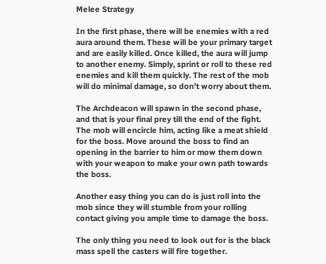Melee Strategy

In the first phase, there will be enemies with a red aura around them. These will be your primary target and are easily killed. Once killed, the aura will jump to another enemy. Simply, sprint or roll to these red enemies and kill them quickly. The rest of the mob will do minimal damage, so don’t worry about them.

The Archdeacon will spawn in the second phase, and that is your final prey till the end of the fight. The mob will encircle him, acting like a meat shield for the boss. Move around the boss to find an opening in the barrier to him or mow them down with your weapon to make your own path towards the boss.

Another easy thing you can do is just roll into the mob since they will stumble from your rolling contact giving you ample time to damage the boss.

The only thing you need to look out for is the black mass spell the casters will fire together.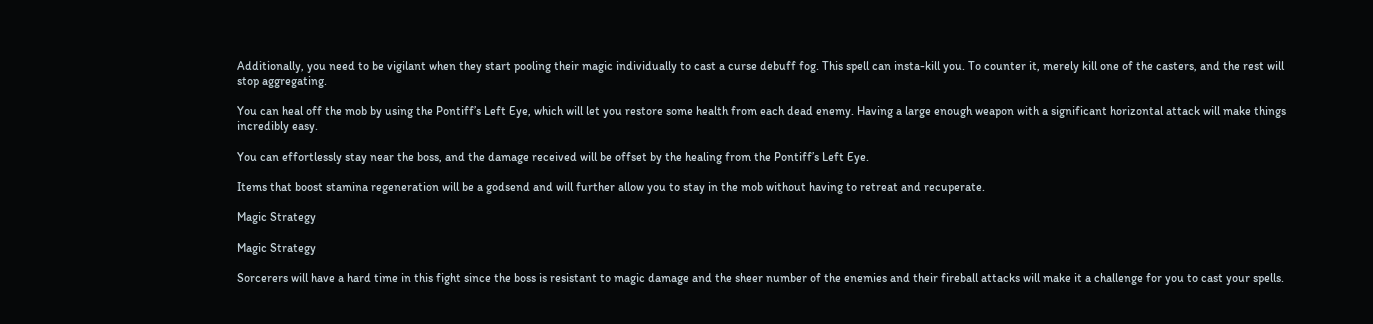Additionally, you need to be vigilant when they start pooling their magic individually to cast a curse debuff fog. This spell can insta-kill you. To counter it, merely kill one of the casters, and the rest will stop aggregating.

You can heal off the mob by using the Pontiff’s Left Eye, which will let you restore some health from each dead enemy. Having a large enough weapon with a significant horizontal attack will make things incredibly easy.

You can effortlessly stay near the boss, and the damage received will be offset by the healing from the Pontiff’s Left Eye.

Items that boost stamina regeneration will be a godsend and will further allow you to stay in the mob without having to retreat and recuperate.

Magic Strategy

Magic Strategy

Sorcerers will have a hard time in this fight since the boss is resistant to magic damage and the sheer number of the enemies and their fireball attacks will make it a challenge for you to cast your spells.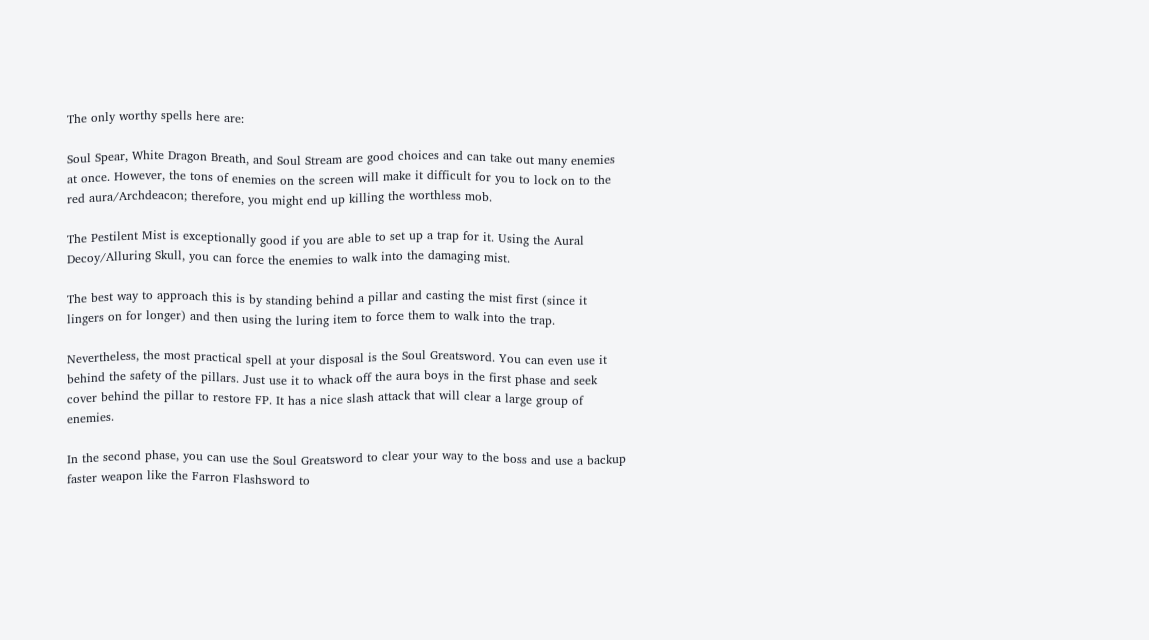The only worthy spells here are:

Soul Spear, White Dragon Breath, and Soul Stream are good choices and can take out many enemies at once. However, the tons of enemies on the screen will make it difficult for you to lock on to the red aura/Archdeacon; therefore, you might end up killing the worthless mob.

The Pestilent Mist is exceptionally good if you are able to set up a trap for it. Using the Aural Decoy/Alluring Skull, you can force the enemies to walk into the damaging mist.

The best way to approach this is by standing behind a pillar and casting the mist first (since it lingers on for longer) and then using the luring item to force them to walk into the trap.

Nevertheless, the most practical spell at your disposal is the Soul Greatsword. You can even use it behind the safety of the pillars. Just use it to whack off the aura boys in the first phase and seek cover behind the pillar to restore FP. It has a nice slash attack that will clear a large group of enemies.

In the second phase, you can use the Soul Greatsword to clear your way to the boss and use a backup faster weapon like the Farron Flashsword to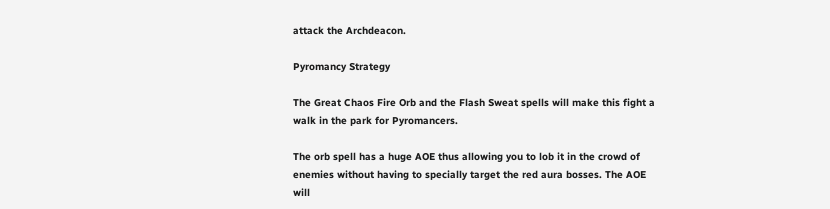attack the Archdeacon.

Pyromancy Strategy

The Great Chaos Fire Orb and the Flash Sweat spells will make this fight a walk in the park for Pyromancers.

The orb spell has a huge AOE thus allowing you to lob it in the crowd of enemies without having to specially target the red aura bosses. The AOE will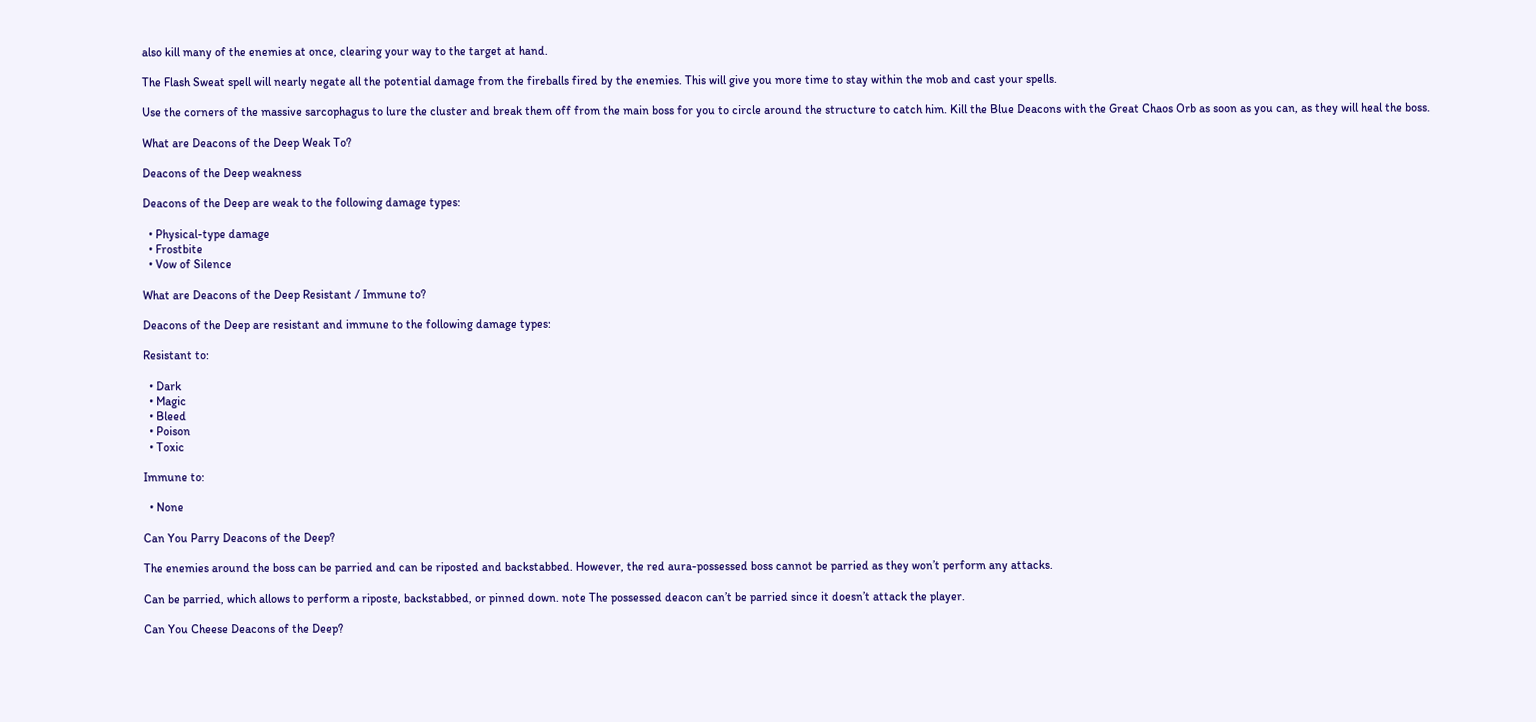also kill many of the enemies at once, clearing your way to the target at hand.

The Flash Sweat spell will nearly negate all the potential damage from the fireballs fired by the enemies. This will give you more time to stay within the mob and cast your spells.

Use the corners of the massive sarcophagus to lure the cluster and break them off from the main boss for you to circle around the structure to catch him. Kill the Blue Deacons with the Great Chaos Orb as soon as you can, as they will heal the boss.

What are Deacons of the Deep Weak To?

Deacons of the Deep weakness

Deacons of the Deep are weak to the following damage types:

  • Physical-type damage
  • Frostbite
  • Vow of Silence

What are Deacons of the Deep Resistant / Immune to?

Deacons of the Deep are resistant and immune to the following damage types:

Resistant to:

  • Dark
  • Magic
  • Bleed
  • Poison
  • Toxic

Immune to:

  • None

Can You Parry Deacons of the Deep?

The enemies around the boss can be parried and can be riposted and backstabbed. However, the red aura-possessed boss cannot be parried as they won’t perform any attacks.

Can be parried, which allows to perform a riposte, backstabbed, or pinned down. note The possessed deacon can’t be parried since it doesn’t attack the player.

Can You Cheese Deacons of the Deep?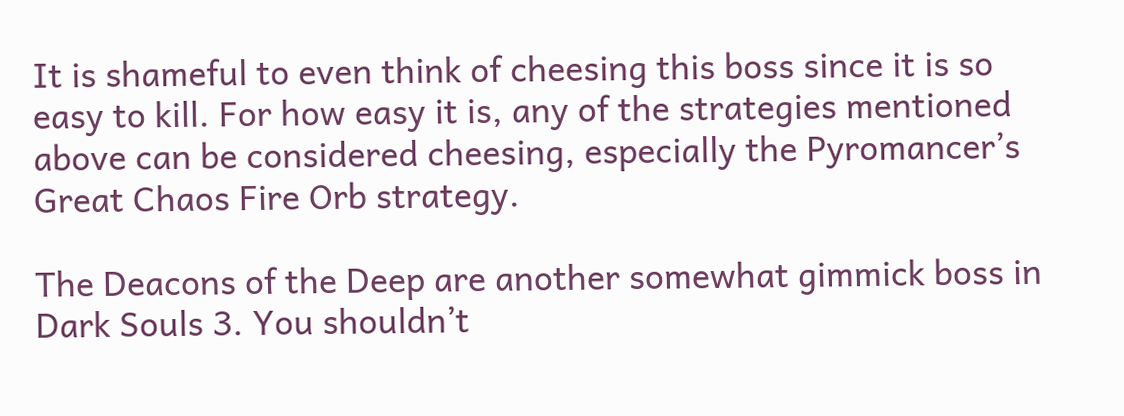It is shameful to even think of cheesing this boss since it is so easy to kill. For how easy it is, any of the strategies mentioned above can be considered cheesing, especially the Pyromancer’s Great Chaos Fire Orb strategy.

The Deacons of the Deep are another somewhat gimmick boss in Dark Souls 3. You shouldn’t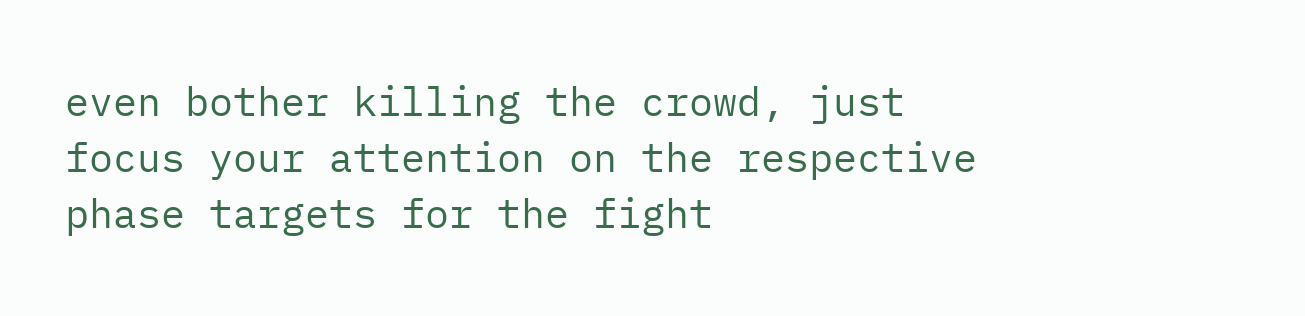even bother killing the crowd, just focus your attention on the respective phase targets for the fight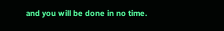and you will be done in no time.